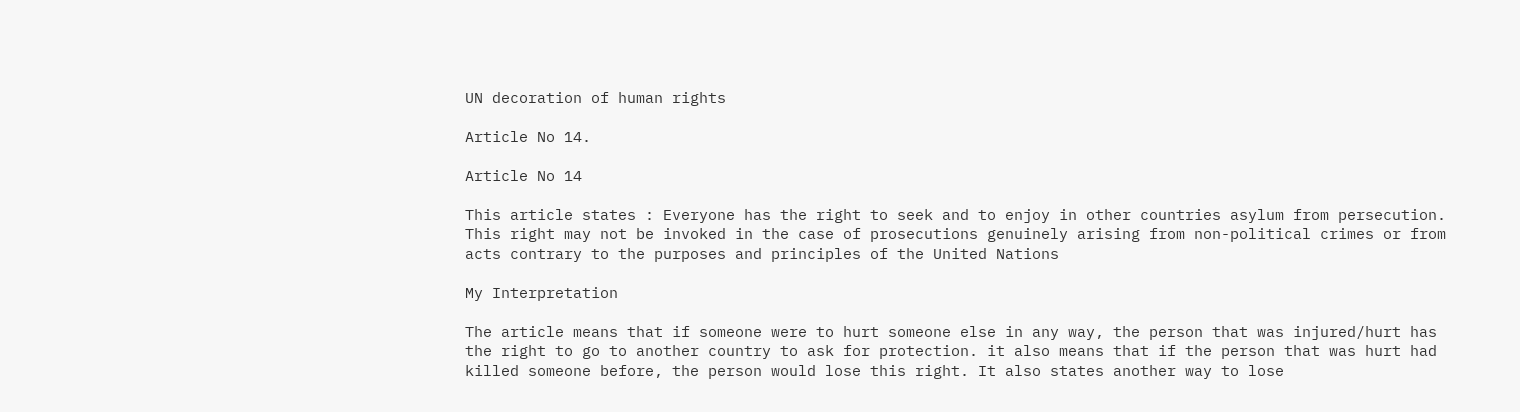UN decoration of human rights

Article No 14.

Article No 14

This article states : Everyone has the right to seek and to enjoy in other countries asylum from persecution. This right may not be invoked in the case of prosecutions genuinely arising from non-political crimes or from acts contrary to the purposes and principles of the United Nations

My Interpretation

The article means that if someone were to hurt someone else in any way, the person that was injured/hurt has the right to go to another country to ask for protection. it also means that if the person that was hurt had killed someone before, the person would lose this right. It also states another way to lose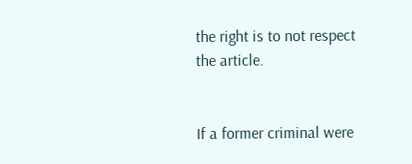the right is to not respect the article.


If a former criminal were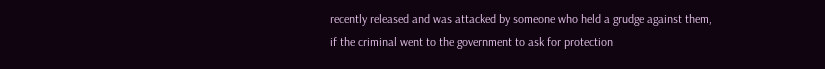recently released and was attacked by someone who held a grudge against them, if the criminal went to the government to ask for protection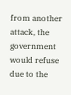from another attack, the government would refuse due to the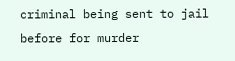criminal being sent to jail before for murder